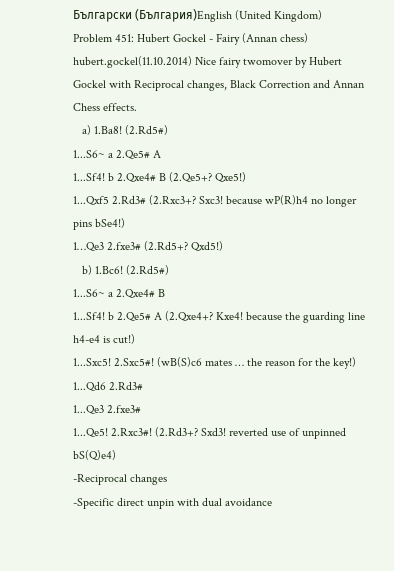Български (България)English (United Kingdom)
Problem 451: Hubert Gockel - Fairy (Annan chess)
hubert.gockel(11.10.2014) Nice fairy twomover by Hubert Gockel with Reciprocal changes, Black Correction and Annan Chess effects.
   a) 1.Ba8! (2.Rd5#)
1...S6~ a 2.Qe5# A
1...Sf4! b 2.Qxe4# B (2.Qe5+? Qxe5!)
1...Qxf5 2.Rd3# (2.Rxc3+? Sxc3! because wP(R)h4 no longer pins bSe4!)
1…Qe3 2.fxe3# (2.Rd5+? Qxd5!)
   b) 1.Bc6! (2.Rd5#)
1...S6~ a 2.Qxe4# B
1...Sf4! b 2.Qe5# A (2.Qxe4+? Kxe4! because the guarding line h4-e4 is cut!)
1...Sxc5! 2.Sxc5#! (wB(S)c6 mates … the reason for the key!)
1...Qd6 2.Rd3#
1...Qe3 2.fxe3#
1...Qe5! 2.Rxc3#! (2.Rd3+? Sxd3! reverted use of unpinned bS(Q)e4)
-Reciprocal changes
-Specific direct unpin with dual avoidance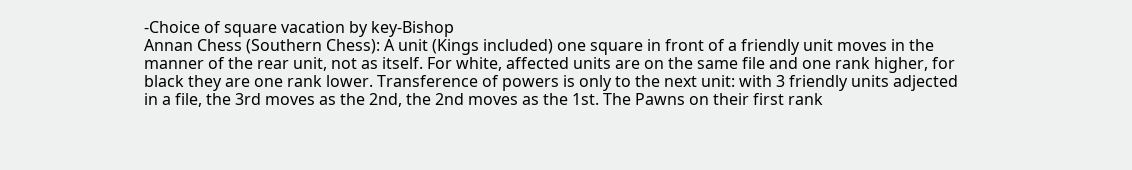-Choice of square vacation by key-Bishop
Annan Chess (Southern Chess): A unit (Kings included) one square in front of a friendly unit moves in the manner of the rear unit, not as itself. For white, affected units are on the same file and one rank higher, for black they are one rank lower. Transference of powers is only to the next unit: with 3 friendly units adjected in a file, the 3rd moves as the 2nd, the 2nd moves as the 1st. The Pawns on their first rank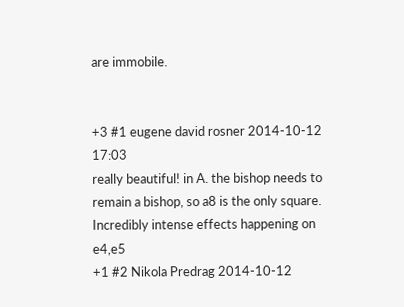are immobile.


+3 #1 eugene david rosner 2014-10-12 17:03
really beautiful! in A. the bishop needs to remain a bishop, so a8 is the only square. Incredibly intense effects happening on e4,e5
+1 #2 Nikola Predrag 2014-10-12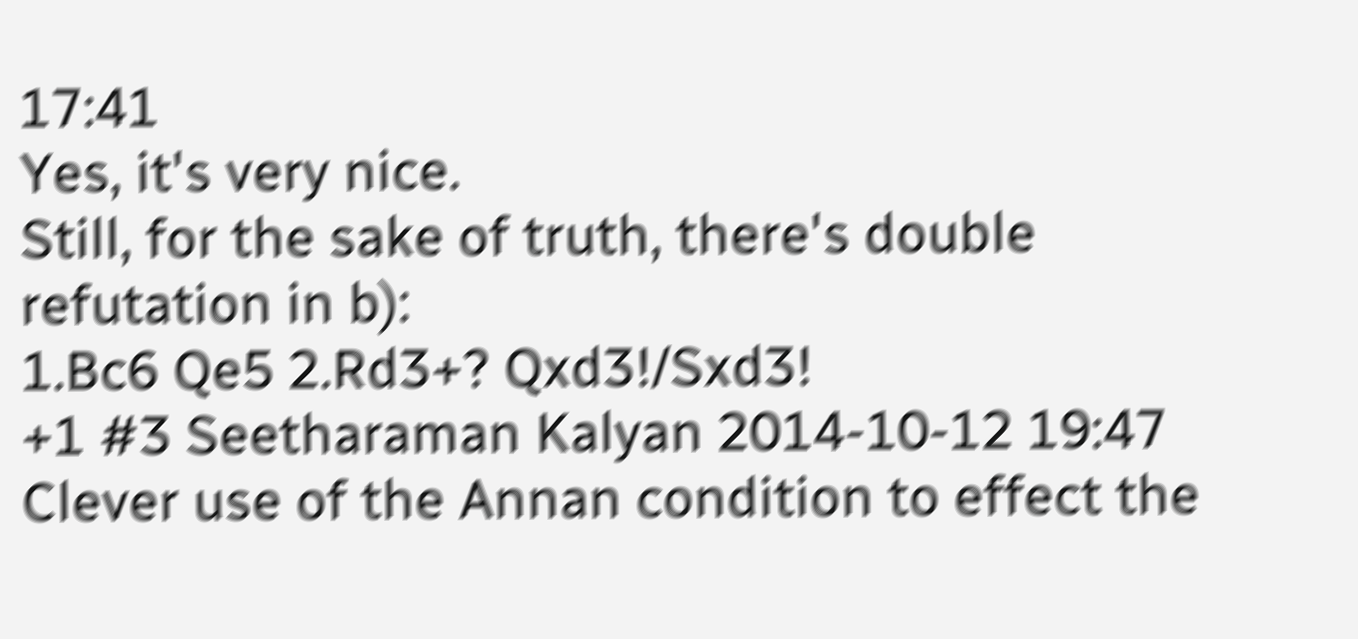17:41
Yes, it's very nice.
Still, for the sake of truth, there's double refutation in b):
1.Bc6 Qe5 2.Rd3+? Qxd3!/Sxd3!
+1 #3 Seetharaman Kalyan 2014-10-12 19:47
Clever use of the Annan condition to effect the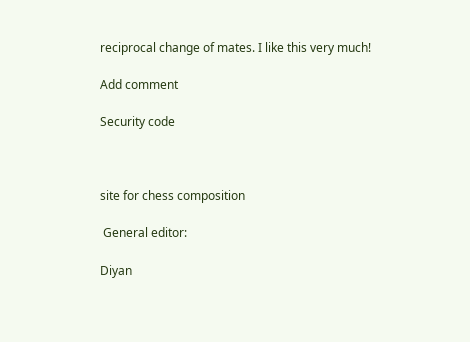reciprocal change of mates. I like this very much!

Add comment

Security code



site for chess composition

 General editor:

Diyan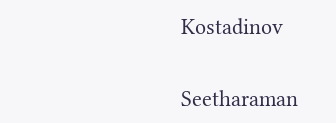Kostadinov


Seetharaman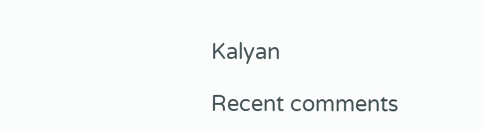Kalyan

Recent comments